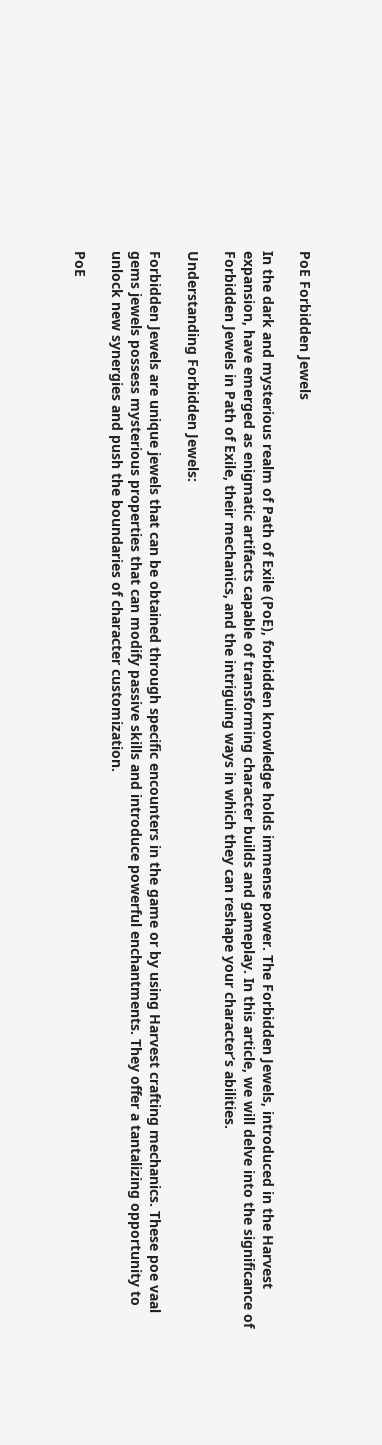PoE Forbidden Jewels

In the dark and mysterious realm of Path of Exile (PoE), forbidden knowledge holds immense power. The Forbidden Jewels, introduced in the Harvest expansion, have emerged as enigmatic artifacts capable of transforming character builds and gameplay. In this article, we will delve into the significance of Forbidden Jewels in Path of Exile, their mechanics, and the intriguing ways in which they can reshape your character’s abilities.

Understanding Forbidden Jewels:

Forbidden Jewels are unique jewels that can be obtained through specific encounters in the game or by using Harvest crafting mechanics. These poe vaal gems jewels possess mysterious properties that can modify passive skills and introduce powerful enchantments. They offer a tantalizing opportunity to unlock new synergies and push the boundaries of character customization.

PoE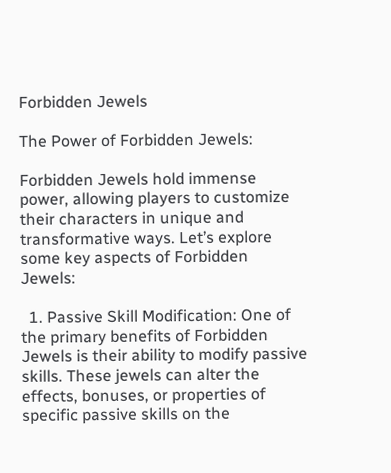Forbidden Jewels

The Power of Forbidden Jewels:

Forbidden Jewels hold immense power, allowing players to customize their characters in unique and transformative ways. Let’s explore some key aspects of Forbidden Jewels:

  1. Passive Skill Modification: One of the primary benefits of Forbidden Jewels is their ability to modify passive skills. These jewels can alter the effects, bonuses, or properties of specific passive skills on the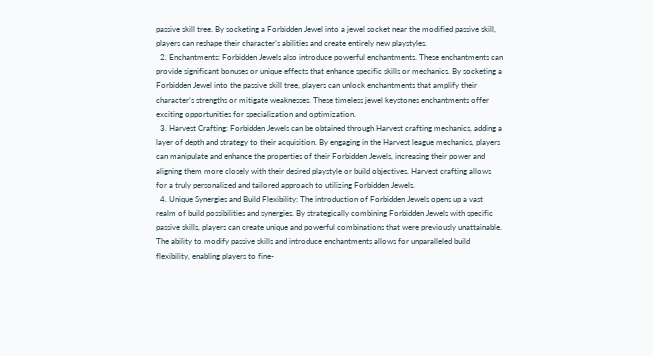passive skill tree. By socketing a Forbidden Jewel into a jewel socket near the modified passive skill, players can reshape their character’s abilities and create entirely new playstyles.
  2. Enchantments: Forbidden Jewels also introduce powerful enchantments. These enchantments can provide significant bonuses or unique effects that enhance specific skills or mechanics. By socketing a Forbidden Jewel into the passive skill tree, players can unlock enchantments that amplify their character’s strengths or mitigate weaknesses. These timeless jewel keystones enchantments offer exciting opportunities for specialization and optimization.
  3. Harvest Crafting: Forbidden Jewels can be obtained through Harvest crafting mechanics, adding a layer of depth and strategy to their acquisition. By engaging in the Harvest league mechanics, players can manipulate and enhance the properties of their Forbidden Jewels, increasing their power and aligning them more closely with their desired playstyle or build objectives. Harvest crafting allows for a truly personalized and tailored approach to utilizing Forbidden Jewels.
  4. Unique Synergies and Build Flexibility: The introduction of Forbidden Jewels opens up a vast realm of build possibilities and synergies. By strategically combining Forbidden Jewels with specific passive skills, players can create unique and powerful combinations that were previously unattainable. The ability to modify passive skills and introduce enchantments allows for unparalleled build flexibility, enabling players to fine-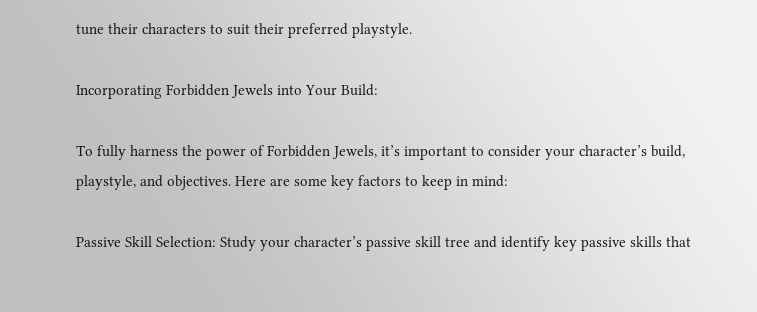tune their characters to suit their preferred playstyle.

Incorporating Forbidden Jewels into Your Build:

To fully harness the power of Forbidden Jewels, it’s important to consider your character’s build, playstyle, and objectives. Here are some key factors to keep in mind:

Passive Skill Selection: Study your character’s passive skill tree and identify key passive skills that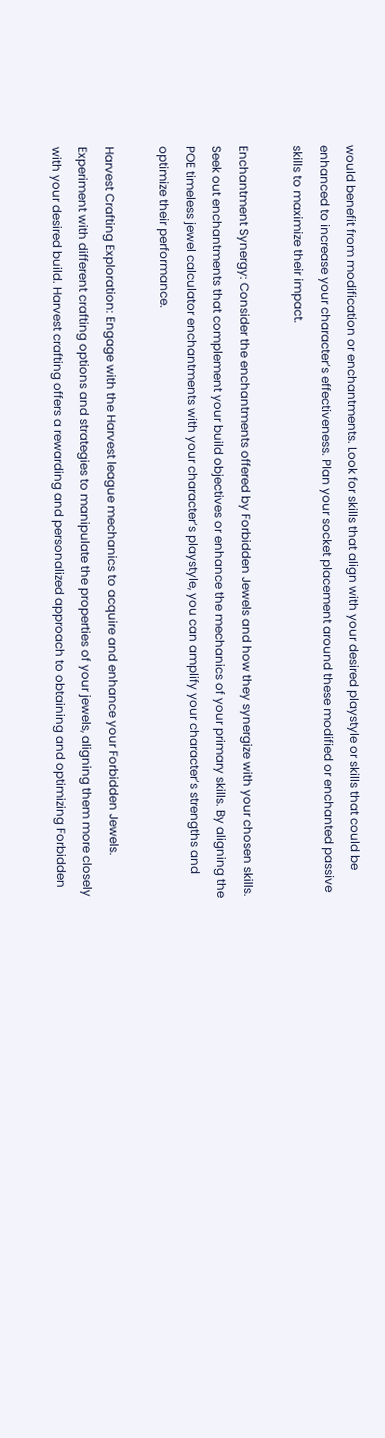would benefit from modification or enchantments. Look for skills that align with your desired playstyle or skills that could be enhanced to increase your character’s effectiveness. Plan your socket placement around these modified or enchanted passive skills to maximize their impact.

Enchantment Synergy: Consider the enchantments offered by Forbidden Jewels and how they synergize with your chosen skills. Seek out enchantments that complement your build objectives or enhance the mechanics of your primary skills. By aligning the POE timeless jewel calculator enchantments with your character’s playstyle, you can amplify your character’s strengths and optimize their performance.

Harvest Crafting Exploration: Engage with the Harvest league mechanics to acquire and enhance your Forbidden Jewels. Experiment with different crafting options and strategies to manipulate the properties of your jewels, aligning them more closely with your desired build. Harvest crafting offers a rewarding and personalized approach to obtaining and optimizing Forbidden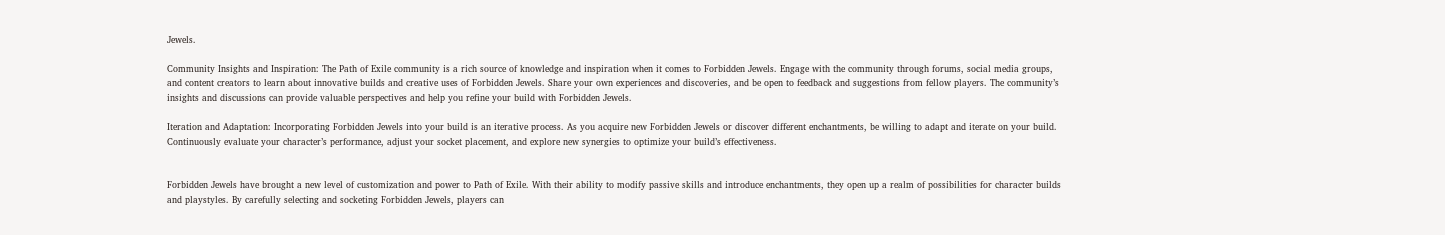Jewels.

Community Insights and Inspiration: The Path of Exile community is a rich source of knowledge and inspiration when it comes to Forbidden Jewels. Engage with the community through forums, social media groups, and content creators to learn about innovative builds and creative uses of Forbidden Jewels. Share your own experiences and discoveries, and be open to feedback and suggestions from fellow players. The community’s insights and discussions can provide valuable perspectives and help you refine your build with Forbidden Jewels.

Iteration and Adaptation: Incorporating Forbidden Jewels into your build is an iterative process. As you acquire new Forbidden Jewels or discover different enchantments, be willing to adapt and iterate on your build. Continuously evaluate your character’s performance, adjust your socket placement, and explore new synergies to optimize your build’s effectiveness.


Forbidden Jewels have brought a new level of customization and power to Path of Exile. With their ability to modify passive skills and introduce enchantments, they open up a realm of possibilities for character builds and playstyles. By carefully selecting and socketing Forbidden Jewels, players can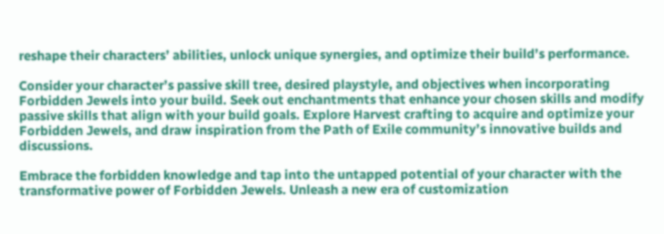reshape their characters’ abilities, unlock unique synergies, and optimize their build’s performance.

Consider your character’s passive skill tree, desired playstyle, and objectives when incorporating Forbidden Jewels into your build. Seek out enchantments that enhance your chosen skills and modify passive skills that align with your build goals. Explore Harvest crafting to acquire and optimize your Forbidden Jewels, and draw inspiration from the Path of Exile community’s innovative builds and discussions.

Embrace the forbidden knowledge and tap into the untapped potential of your character with the transformative power of Forbidden Jewels. Unleash a new era of customization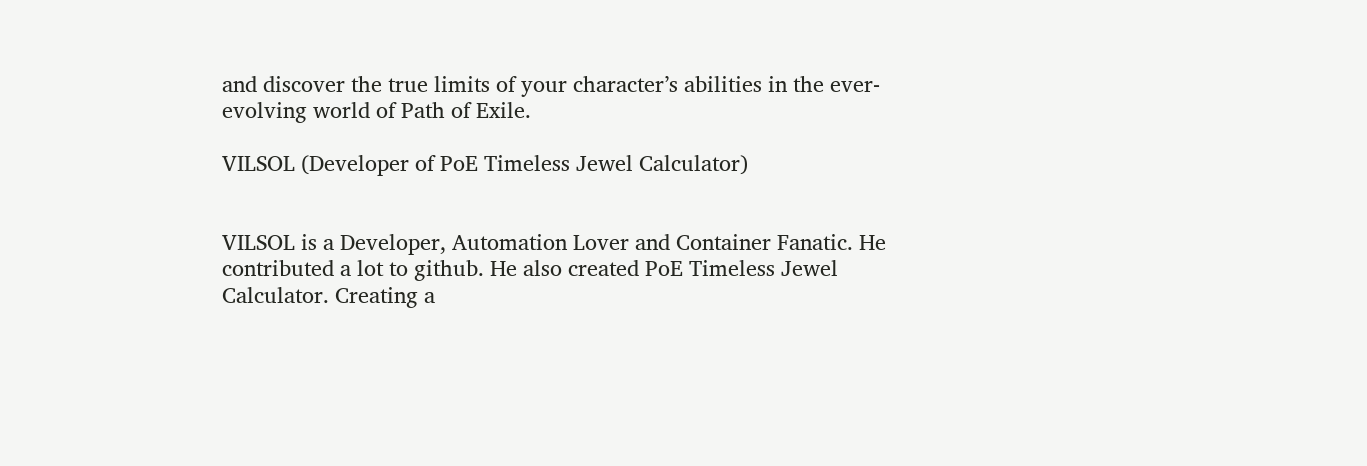and discover the true limits of your character’s abilities in the ever-evolving world of Path of Exile.

VILSOL (Developer of PoE Timeless Jewel Calculator)


VILSOL is a Developer, Automation Lover and Container Fanatic. He contributed a lot to github. He also created PoE Timeless Jewel Calculator. Creating a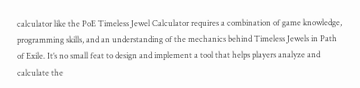calculator like the PoE Timeless Jewel Calculator requires a combination of game knowledge, programming skills, and an understanding of the mechanics behind Timeless Jewels in Path of Exile. It’s no small feat to design and implement a tool that helps players analyze and calculate the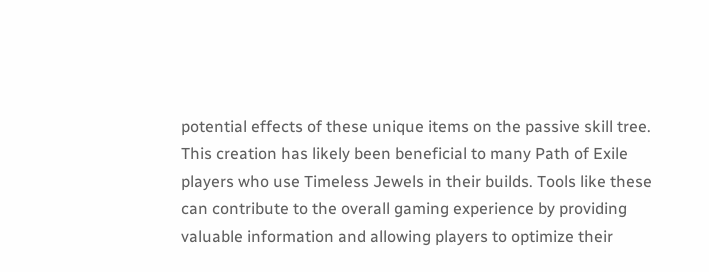potential effects of these unique items on the passive skill tree. This creation has likely been beneficial to many Path of Exile players who use Timeless Jewels in their builds. Tools like these can contribute to the overall gaming experience by providing valuable information and allowing players to optimize their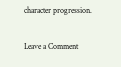character progression.

Leave a Comment